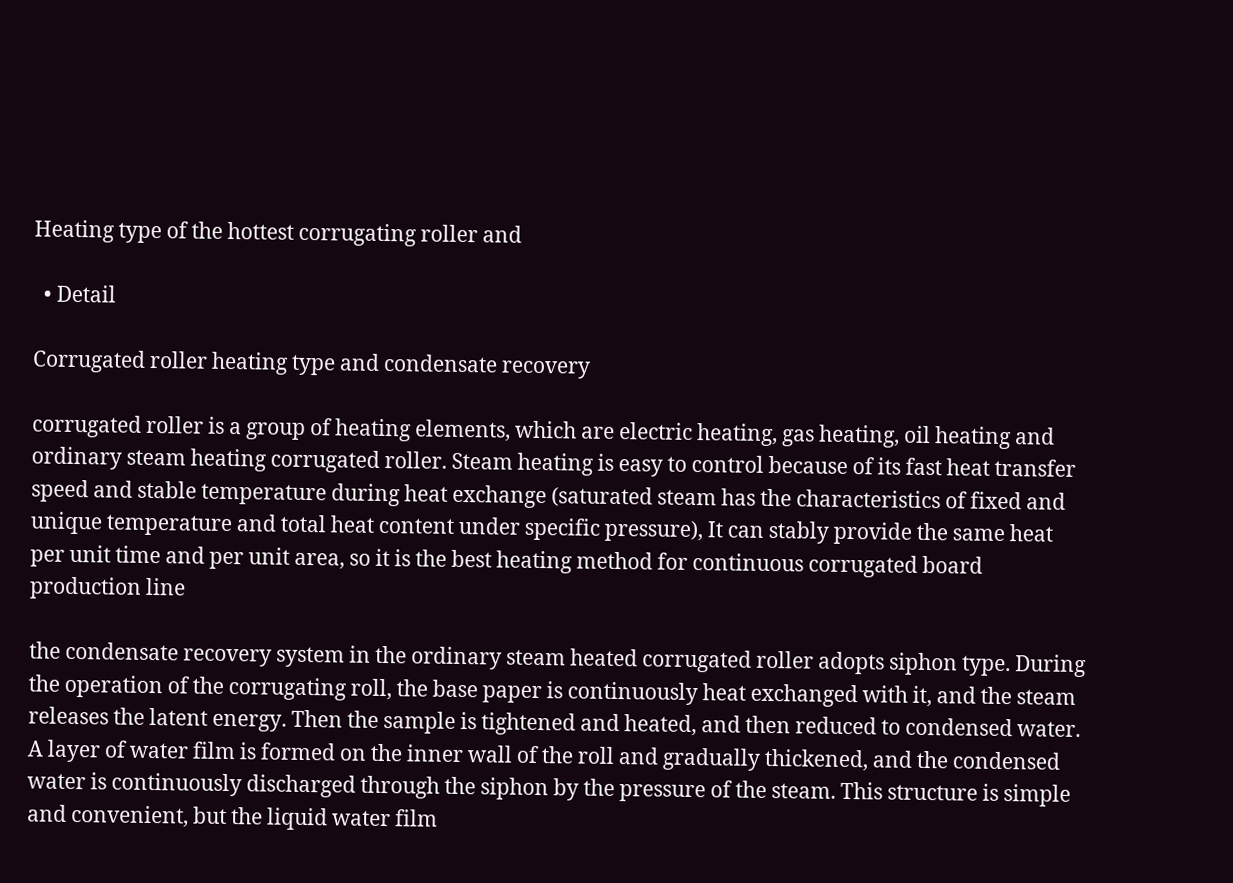Heating type of the hottest corrugating roller and

  • Detail

Corrugated roller heating type and condensate recovery

corrugated roller is a group of heating elements, which are electric heating, gas heating, oil heating and ordinary steam heating corrugated roller. Steam heating is easy to control because of its fast heat transfer speed and stable temperature during heat exchange (saturated steam has the characteristics of fixed and unique temperature and total heat content under specific pressure), It can stably provide the same heat per unit time and per unit area, so it is the best heating method for continuous corrugated board production line

the condensate recovery system in the ordinary steam heated corrugated roller adopts siphon type. During the operation of the corrugating roll, the base paper is continuously heat exchanged with it, and the steam releases the latent energy. Then the sample is tightened and heated, and then reduced to condensed water. A layer of water film is formed on the inner wall of the roll and gradually thickened, and the condensed water is continuously discharged through the siphon by the pressure of the steam. This structure is simple and convenient, but the liquid water film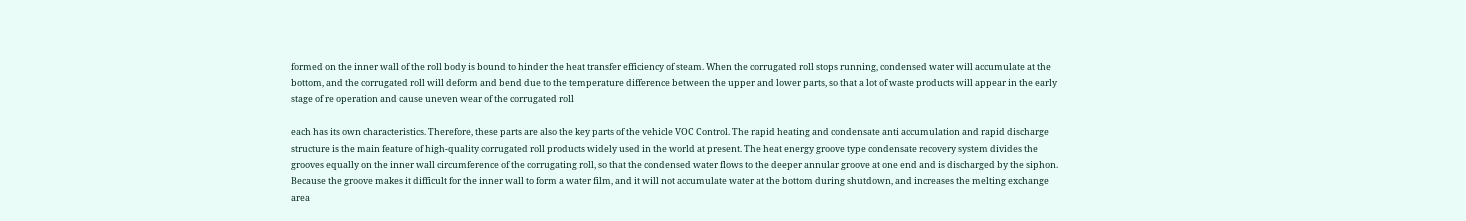formed on the inner wall of the roll body is bound to hinder the heat transfer efficiency of steam. When the corrugated roll stops running, condensed water will accumulate at the bottom, and the corrugated roll will deform and bend due to the temperature difference between the upper and lower parts, so that a lot of waste products will appear in the early stage of re operation and cause uneven wear of the corrugated roll

each has its own characteristics. Therefore, these parts are also the key parts of the vehicle VOC Control. The rapid heating and condensate anti accumulation and rapid discharge structure is the main feature of high-quality corrugated roll products widely used in the world at present. The heat energy groove type condensate recovery system divides the grooves equally on the inner wall circumference of the corrugating roll, so that the condensed water flows to the deeper annular groove at one end and is discharged by the siphon. Because the groove makes it difficult for the inner wall to form a water film, and it will not accumulate water at the bottom during shutdown, and increases the melting exchange area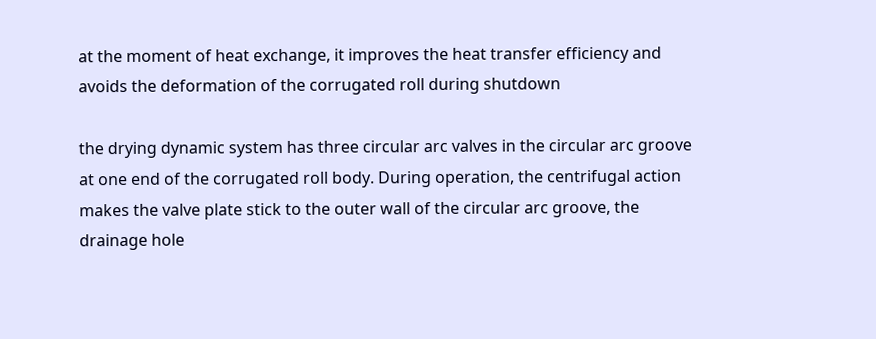at the moment of heat exchange, it improves the heat transfer efficiency and avoids the deformation of the corrugated roll during shutdown

the drying dynamic system has three circular arc valves in the circular arc groove at one end of the corrugated roll body. During operation, the centrifugal action makes the valve plate stick to the outer wall of the circular arc groove, the drainage hole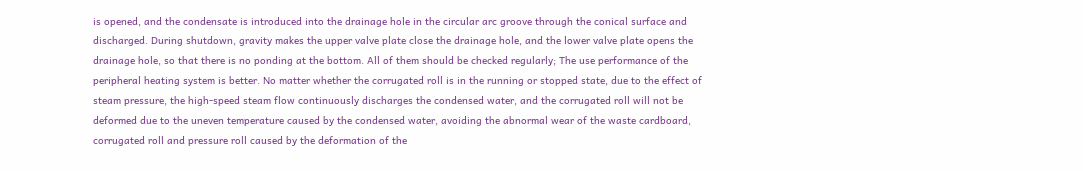is opened, and the condensate is introduced into the drainage hole in the circular arc groove through the conical surface and discharged. During shutdown, gravity makes the upper valve plate close the drainage hole, and the lower valve plate opens the drainage hole, so that there is no ponding at the bottom. All of them should be checked regularly; The use performance of the peripheral heating system is better. No matter whether the corrugated roll is in the running or stopped state, due to the effect of steam pressure, the high-speed steam flow continuously discharges the condensed water, and the corrugated roll will not be deformed due to the uneven temperature caused by the condensed water, avoiding the abnormal wear of the waste cardboard, corrugated roll and pressure roll caused by the deformation of the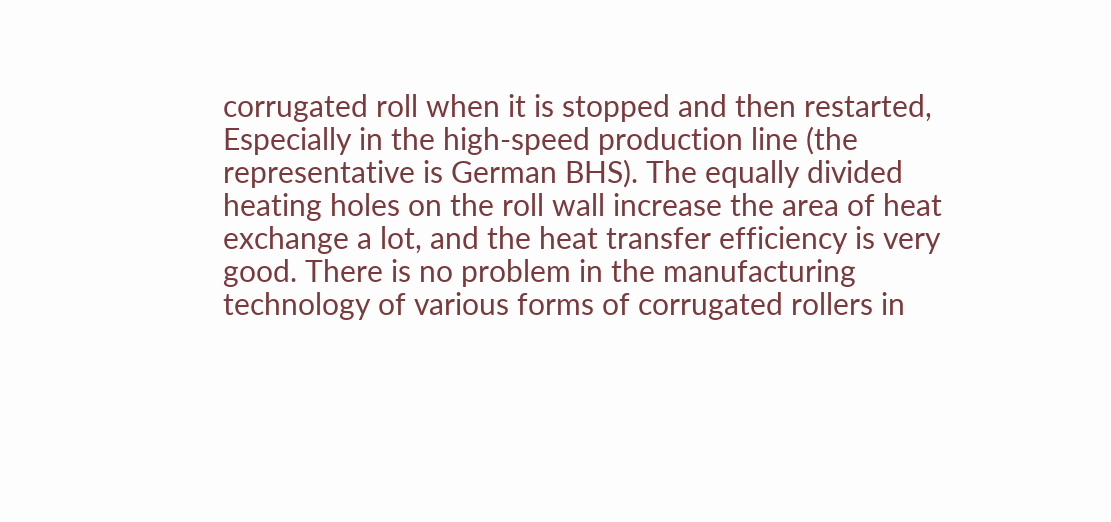corrugated roll when it is stopped and then restarted, Especially in the high-speed production line (the representative is German BHS). The equally divided heating holes on the roll wall increase the area of heat exchange a lot, and the heat transfer efficiency is very good. There is no problem in the manufacturing technology of various forms of corrugated rollers in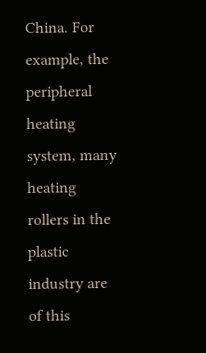China. For example, the peripheral heating system, many heating rollers in the plastic industry are of this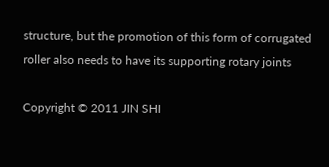structure, but the promotion of this form of corrugated roller also needs to have its supporting rotary joints

Copyright © 2011 JIN SHI